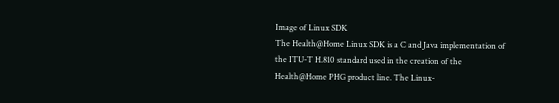Image of Linux SDK
The Health@Home Linux SDK is a C and Java implementation of the ITU-T H.810 standard used in the creation of the Health@Home PHG product line. The Linux-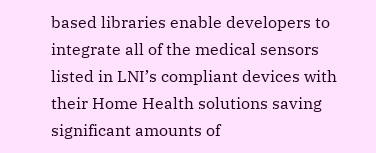based libraries enable developers to integrate all of the medical sensors listed in LNI’s compliant devices with their Home Health solutions saving significant amounts of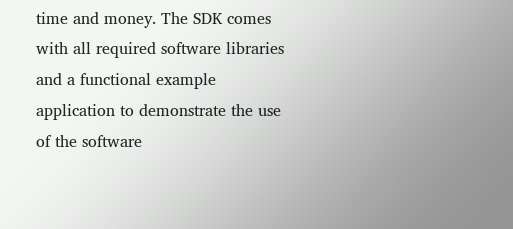time and money. The SDK comes with all required software libraries and a functional example application to demonstrate the use of the software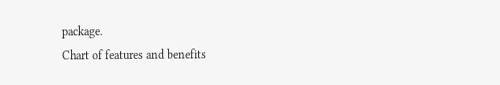package.
Chart of features and benefits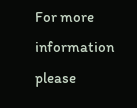For more information please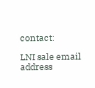contact:

LNI sale email address